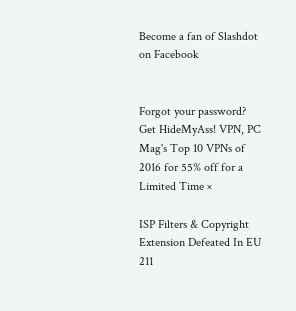Become a fan of Slashdot on Facebook


Forgot your password?
Get HideMyAss! VPN, PC Mag's Top 10 VPNs of 2016 for 55% off for a Limited Time ×

ISP Filters & Copyright Extension Defeated In EU 211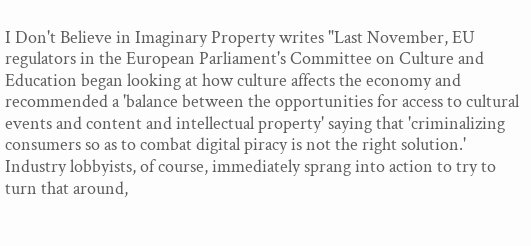I Don't Believe in Imaginary Property writes "Last November, EU regulators in the European Parliament's Committee on Culture and Education began looking at how culture affects the economy and recommended a 'balance between the opportunities for access to cultural events and content and intellectual property' saying that 'criminalizing consumers so as to combat digital piracy is not the right solution.' Industry lobbyists, of course, immediately sprang into action to try to turn that around,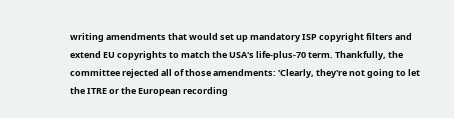writing amendments that would set up mandatory ISP copyright filters and extend EU copyrights to match the USA's life-plus-70 term. Thankfully, the committee rejected all of those amendments: 'Clearly, they're not going to let the ITRE or the European recording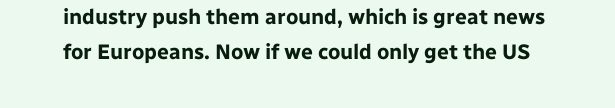industry push them around, which is great news for Europeans. Now if we could only get the US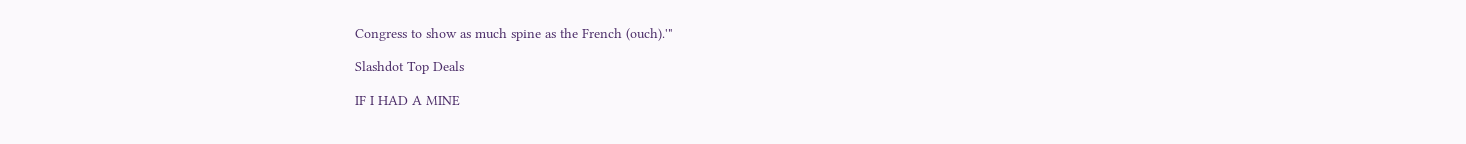Congress to show as much spine as the French (ouch).'"

Slashdot Top Deals

IF I HAD A MINE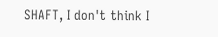SHAFT, I don't think I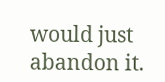would just abandon it.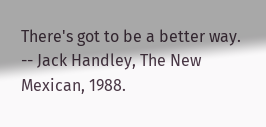There's got to be a better way. -- Jack Handley, The New Mexican, 1988.